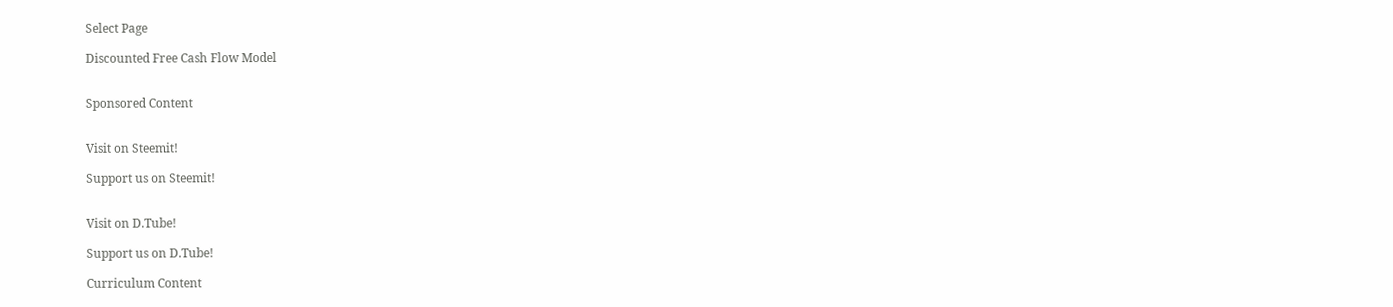Select Page

Discounted Free Cash Flow Model


Sponsored Content


Visit on Steemit!

Support us on Steemit!


Visit on D.Tube!

Support us on D.Tube!

Curriculum Content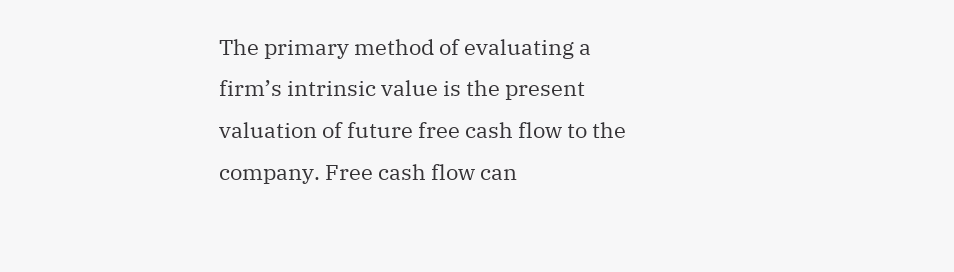The primary method of evaluating a firm’s intrinsic value is the present valuation of future free cash flow to the company. Free cash flow can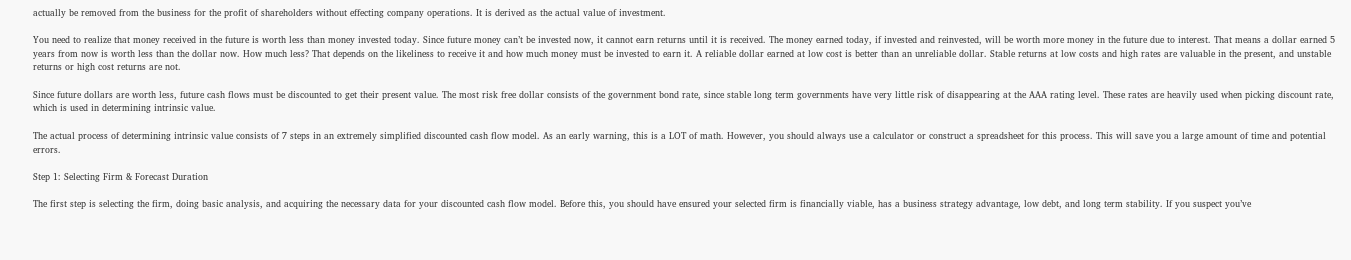actually be removed from the business for the profit of shareholders without effecting company operations. It is derived as the actual value of investment.

You need to realize that money received in the future is worth less than money invested today. Since future money can’t be invested now, it cannot earn returns until it is received. The money earned today, if invested and reinvested, will be worth more money in the future due to interest. That means a dollar earned 5 years from now is worth less than the dollar now. How much less? That depends on the likeliness to receive it and how much money must be invested to earn it. A reliable dollar earned at low cost is better than an unreliable dollar. Stable returns at low costs and high rates are valuable in the present, and unstable returns or high cost returns are not.

Since future dollars are worth less, future cash flows must be discounted to get their present value. The most risk free dollar consists of the government bond rate, since stable long term governments have very little risk of disappearing at the AAA rating level. These rates are heavily used when picking discount rate, which is used in determining intrinsic value.

The actual process of determining intrinsic value consists of 7 steps in an extremely simplified discounted cash flow model. As an early warning, this is a LOT of math. However, you should always use a calculator or construct a spreadsheet for this process. This will save you a large amount of time and potential errors.

Step 1: Selecting Firm & Forecast Duration

The first step is selecting the firm, doing basic analysis, and acquiring the necessary data for your discounted cash flow model. Before this, you should have ensured your selected firm is financially viable, has a business strategy advantage, low debt, and long term stability. If you suspect you’ve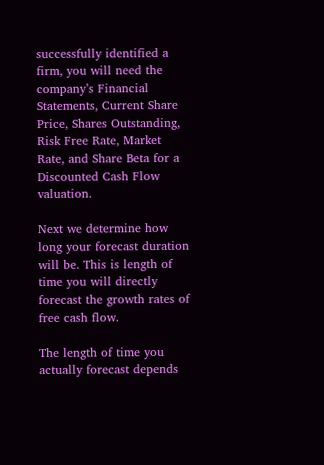successfully identified a firm, you will need the company’s Financial Statements, Current Share Price, Shares Outstanding, Risk Free Rate, Market Rate, and Share Beta for a Discounted Cash Flow valuation.

Next we determine how long your forecast duration will be. This is length of time you will directly forecast the growth rates of free cash flow.

The length of time you actually forecast depends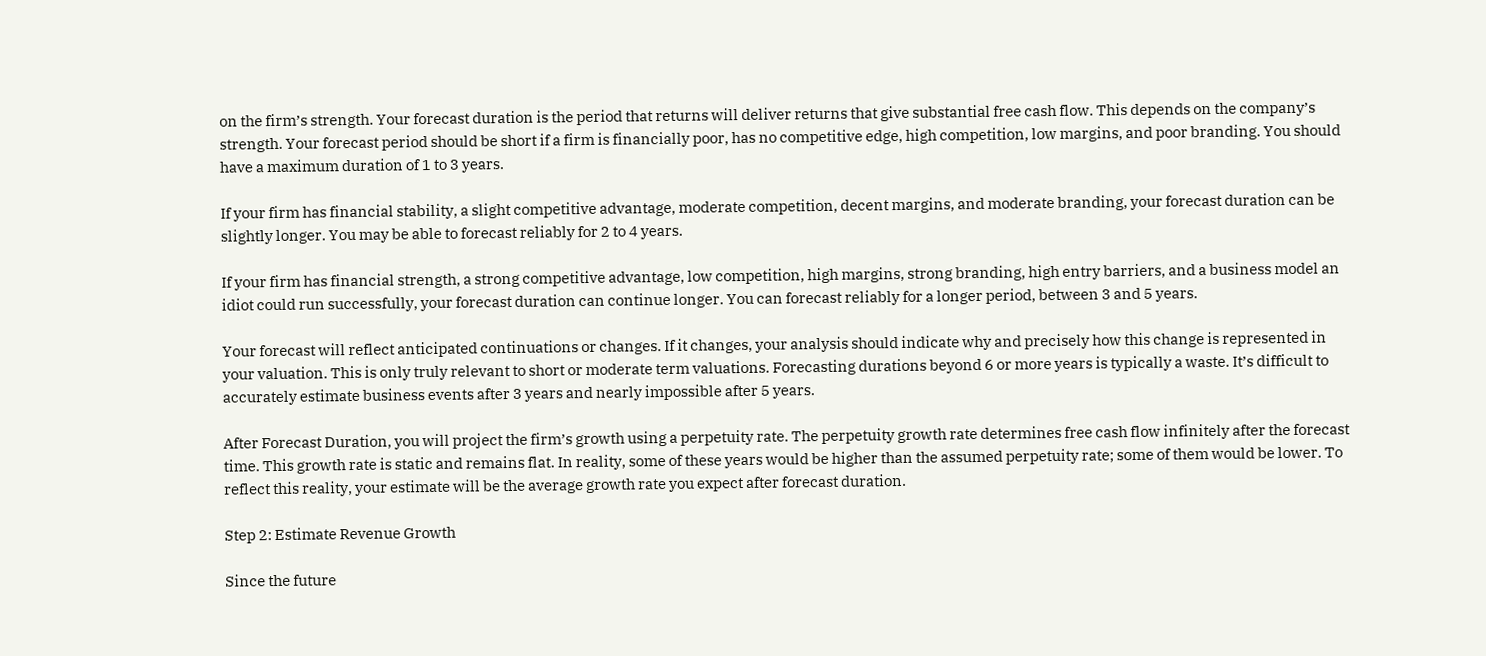on the firm’s strength. Your forecast duration is the period that returns will deliver returns that give substantial free cash flow. This depends on the company’s strength. Your forecast period should be short if a firm is financially poor, has no competitive edge, high competition, low margins, and poor branding. You should have a maximum duration of 1 to 3 years.

If your firm has financial stability, a slight competitive advantage, moderate competition, decent margins, and moderate branding, your forecast duration can be slightly longer. You may be able to forecast reliably for 2 to 4 years.

If your firm has financial strength, a strong competitive advantage, low competition, high margins, strong branding, high entry barriers, and a business model an idiot could run successfully, your forecast duration can continue longer. You can forecast reliably for a longer period, between 3 and 5 years.

Your forecast will reflect anticipated continuations or changes. If it changes, your analysis should indicate why and precisely how this change is represented in your valuation. This is only truly relevant to short or moderate term valuations. Forecasting durations beyond 6 or more years is typically a waste. It’s difficult to accurately estimate business events after 3 years and nearly impossible after 5 years.

After Forecast Duration, you will project the firm’s growth using a perpetuity rate. The perpetuity growth rate determines free cash flow infinitely after the forecast time. This growth rate is static and remains flat. In reality, some of these years would be higher than the assumed perpetuity rate; some of them would be lower. To reflect this reality, your estimate will be the average growth rate you expect after forecast duration.

Step 2: Estimate Revenue Growth

Since the future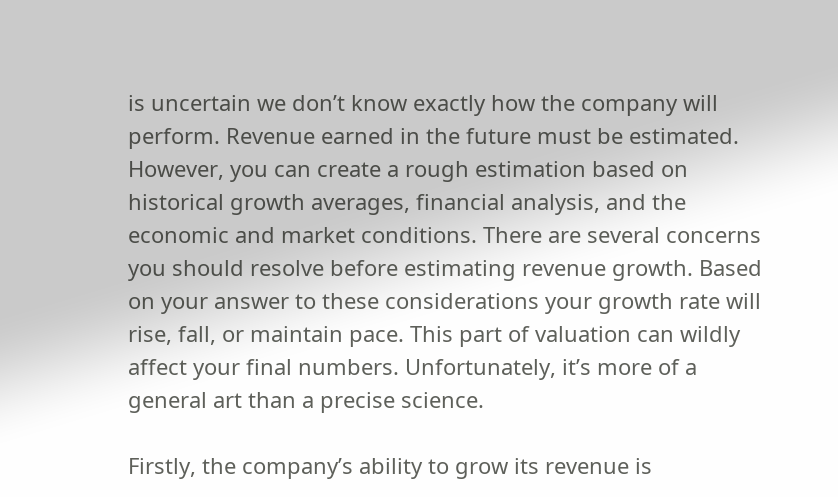is uncertain we don’t know exactly how the company will perform. Revenue earned in the future must be estimated. However, you can create a rough estimation based on historical growth averages, financial analysis, and the economic and market conditions. There are several concerns you should resolve before estimating revenue growth. Based on your answer to these considerations your growth rate will rise, fall, or maintain pace. This part of valuation can wildly affect your final numbers. Unfortunately, it’s more of a general art than a precise science.

Firstly, the company’s ability to grow its revenue is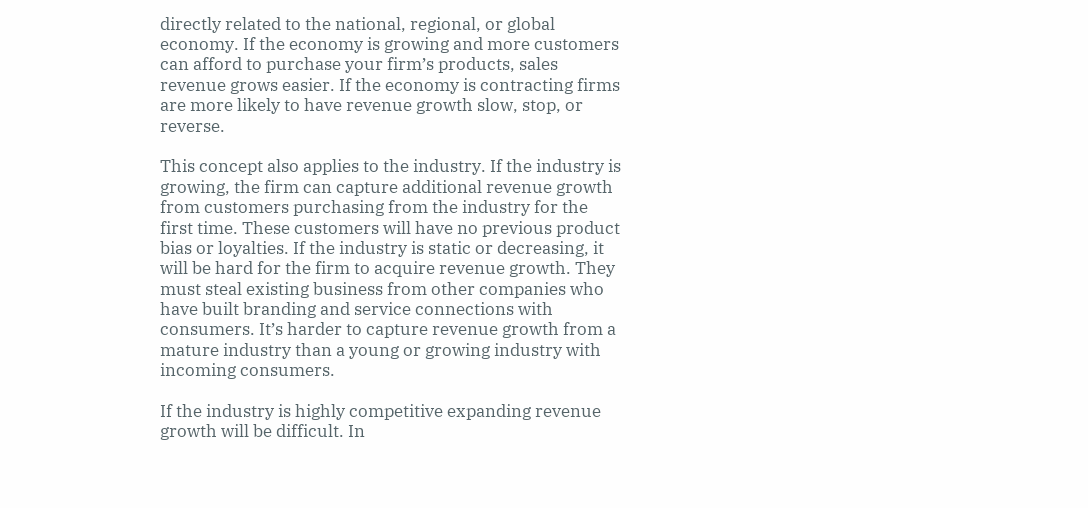directly related to the national, regional, or global economy. If the economy is growing and more customers can afford to purchase your firm’s products, sales revenue grows easier. If the economy is contracting firms are more likely to have revenue growth slow, stop, or reverse.

This concept also applies to the industry. If the industry is growing, the firm can capture additional revenue growth from customers purchasing from the industry for the first time. These customers will have no previous product bias or loyalties. If the industry is static or decreasing, it will be hard for the firm to acquire revenue growth. They must steal existing business from other companies who have built branding and service connections with consumers. It’s harder to capture revenue growth from a mature industry than a young or growing industry with incoming consumers.

If the industry is highly competitive expanding revenue growth will be difficult. In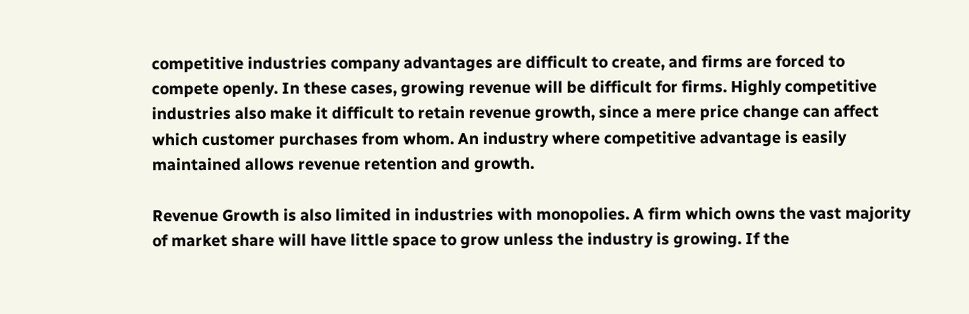competitive industries company advantages are difficult to create, and firms are forced to compete openly. In these cases, growing revenue will be difficult for firms. Highly competitive industries also make it difficult to retain revenue growth, since a mere price change can affect which customer purchases from whom. An industry where competitive advantage is easily maintained allows revenue retention and growth.

Revenue Growth is also limited in industries with monopolies. A firm which owns the vast majority of market share will have little space to grow unless the industry is growing. If the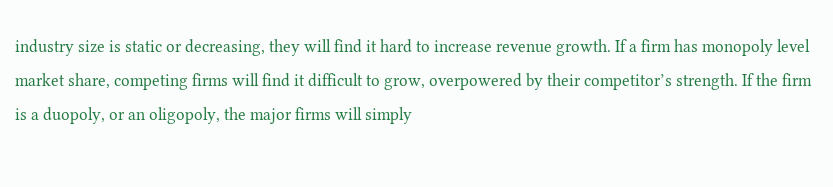industry size is static or decreasing, they will find it hard to increase revenue growth. If a firm has monopoly level market share, competing firms will find it difficult to grow, overpowered by their competitor’s strength. If the firm is a duopoly, or an oligopoly, the major firms will simply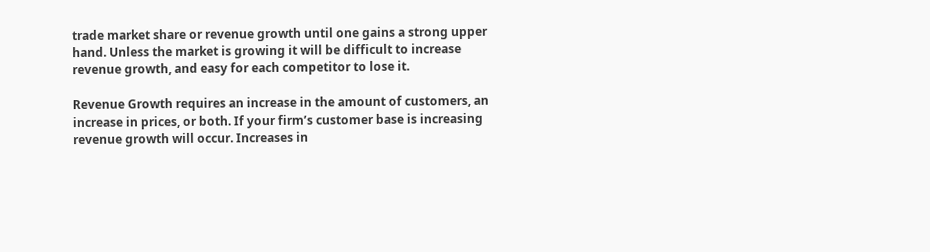trade market share or revenue growth until one gains a strong upper hand. Unless the market is growing it will be difficult to increase revenue growth, and easy for each competitor to lose it.

Revenue Growth requires an increase in the amount of customers, an increase in prices, or both. If your firm’s customer base is increasing revenue growth will occur. Increases in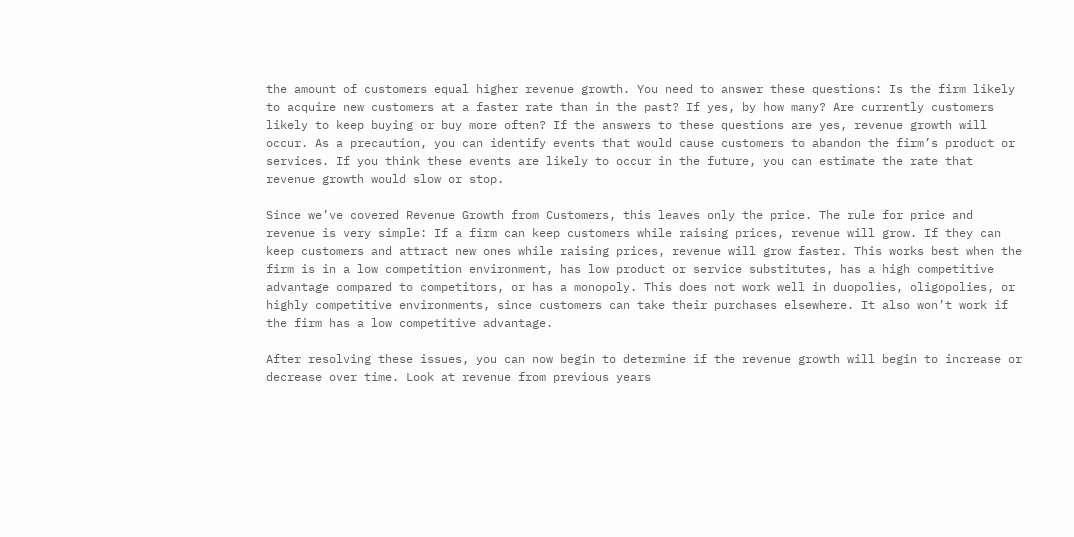the amount of customers equal higher revenue growth. You need to answer these questions: Is the firm likely to acquire new customers at a faster rate than in the past? If yes, by how many? Are currently customers likely to keep buying or buy more often? If the answers to these questions are yes, revenue growth will occur. As a precaution, you can identify events that would cause customers to abandon the firm’s product or services. If you think these events are likely to occur in the future, you can estimate the rate that revenue growth would slow or stop.

Since we’ve covered Revenue Growth from Customers, this leaves only the price. The rule for price and revenue is very simple: If a firm can keep customers while raising prices, revenue will grow. If they can keep customers and attract new ones while raising prices, revenue will grow faster. This works best when the firm is in a low competition environment, has low product or service substitutes, has a high competitive advantage compared to competitors, or has a monopoly. This does not work well in duopolies, oligopolies, or highly competitive environments, since customers can take their purchases elsewhere. It also won’t work if the firm has a low competitive advantage.

After resolving these issues, you can now begin to determine if the revenue growth will begin to increase or decrease over time. Look at revenue from previous years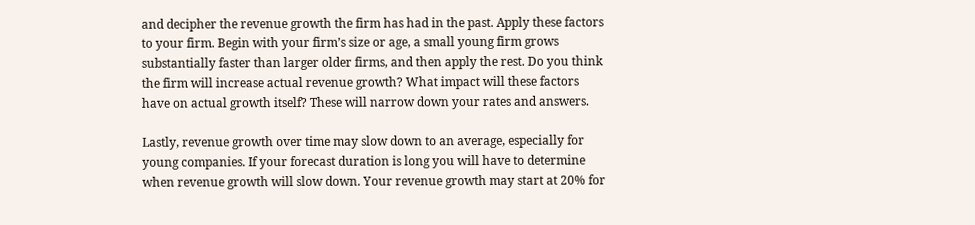and decipher the revenue growth the firm has had in the past. Apply these factors to your firm. Begin with your firm’s size or age, a small young firm grows substantially faster than larger older firms, and then apply the rest. Do you think the firm will increase actual revenue growth? What impact will these factors have on actual growth itself? These will narrow down your rates and answers.

Lastly, revenue growth over time may slow down to an average, especially for young companies. If your forecast duration is long you will have to determine when revenue growth will slow down. Your revenue growth may start at 20% for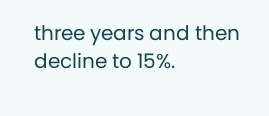three years and then decline to 15%.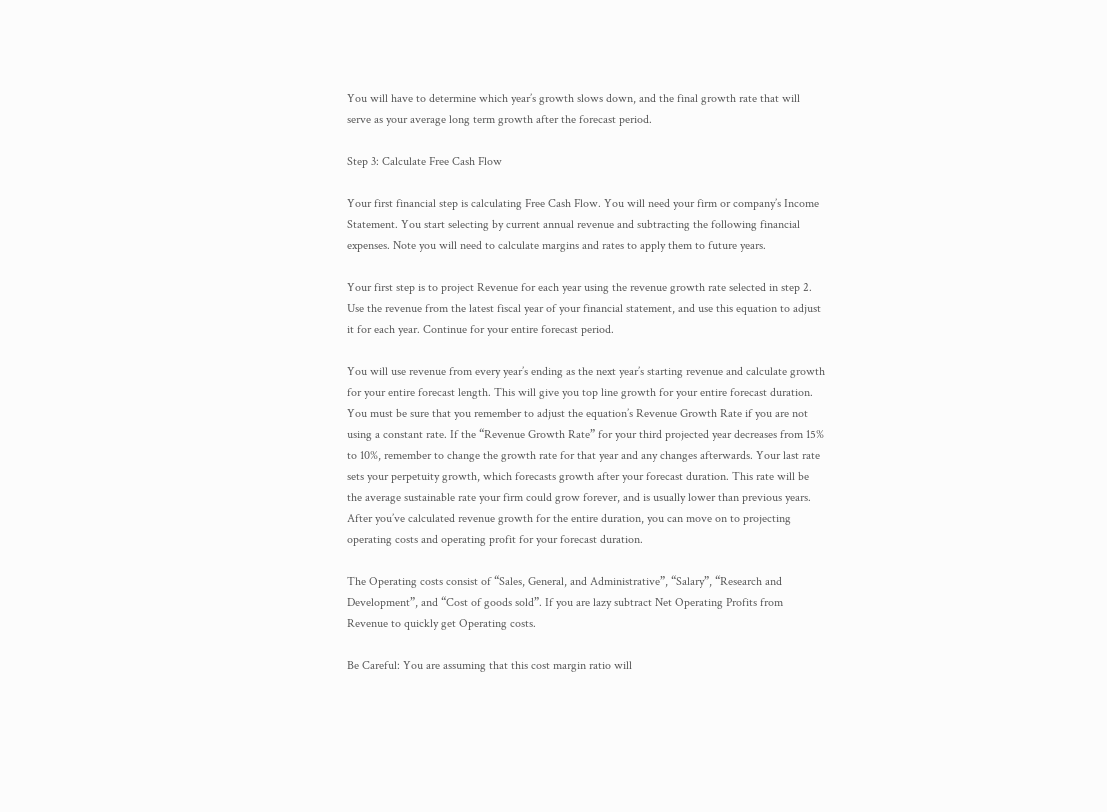You will have to determine which year’s growth slows down, and the final growth rate that will serve as your average long term growth after the forecast period.

Step 3: Calculate Free Cash Flow

Your first financial step is calculating Free Cash Flow. You will need your firm or company’s Income Statement. You start selecting by current annual revenue and subtracting the following financial expenses. Note you will need to calculate margins and rates to apply them to future years.

Your first step is to project Revenue for each year using the revenue growth rate selected in step 2. Use the revenue from the latest fiscal year of your financial statement, and use this equation to adjust it for each year. Continue for your entire forecast period.

You will use revenue from every year’s ending as the next year’s starting revenue and calculate growth for your entire forecast length. This will give you top line growth for your entire forecast duration. You must be sure that you remember to adjust the equation’s Revenue Growth Rate if you are not using a constant rate. If the “Revenue Growth Rate” for your third projected year decreases from 15% to 10%, remember to change the growth rate for that year and any changes afterwards. Your last rate sets your perpetuity growth, which forecasts growth after your forecast duration. This rate will be the average sustainable rate your firm could grow forever, and is usually lower than previous years. After you’ve calculated revenue growth for the entire duration, you can move on to projecting operating costs and operating profit for your forecast duration.

The Operating costs consist of “Sales, General, and Administrative”, “Salary”, “Research and Development”, and “Cost of goods sold”. If you are lazy subtract Net Operating Profits from Revenue to quickly get Operating costs.

Be Careful: You are assuming that this cost margin ratio will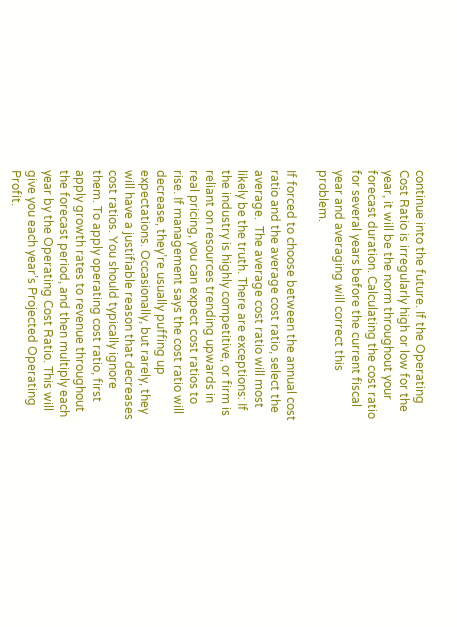continue into the future. If the Operating Cost Ratio is irregularly high or low for the year, it will be the norm throughout your forecast duration. Calculating the cost ratio for several years before the current fiscal year and averaging will correct this problem.

If forced to choose between the annual cost ratio and the average cost ratio, select the average.  The average cost ratio will most likely be the truth. There are exceptions: If the industry is highly competitive, or firm is reliant on resources trending upwards in real pricing, you can expect cost ratios to rise. If management says the cost ratio will decrease, they’re usually puffing up expectations. Occasionally, but rarely, they will have a justifiable reason that decreases cost ratios. You should typically ignore them. To apply operating cost ratio, first apply growth rates to revenue throughout the forecast period, and then multiply each year by the Operating Cost Ratio. This will give you each year’s Projected Operating Profit.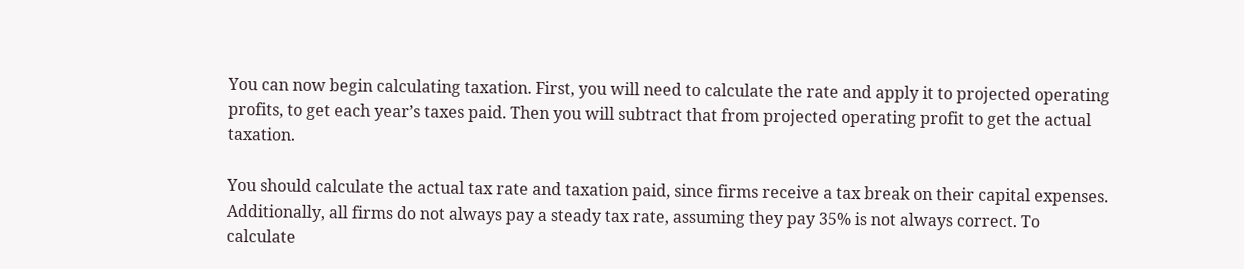You can now begin calculating taxation. First, you will need to calculate the rate and apply it to projected operating profits, to get each year’s taxes paid. Then you will subtract that from projected operating profit to get the actual taxation.

You should calculate the actual tax rate and taxation paid, since firms receive a tax break on their capital expenses. Additionally, all firms do not always pay a steady tax rate, assuming they pay 35% is not always correct. To calculate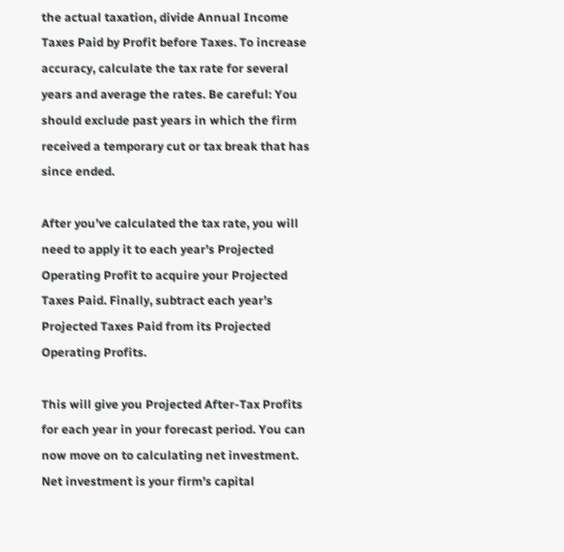the actual taxation, divide Annual Income Taxes Paid by Profit before Taxes. To increase accuracy, calculate the tax rate for several years and average the rates. Be careful: You should exclude past years in which the firm received a temporary cut or tax break that has since ended.

After you’ve calculated the tax rate, you will need to apply it to each year’s Projected Operating Profit to acquire your Projected Taxes Paid. Finally, subtract each year’s Projected Taxes Paid from its Projected Operating Profits.

This will give you Projected After-Tax Profits for each year in your forecast period. You can now move on to calculating net investment. Net investment is your firm’s capital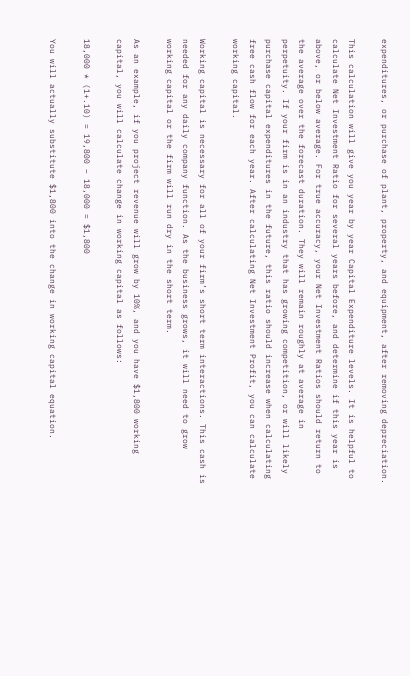expenditures, or purchase of plant, property, and equipment, after removing depreciation.

This calculation will give you year by year Capital Expenditure levels. It is helpful to calculate Net Investment Ratio for several years before, and determine if this year is above, or below average. For true accuracy, your Net Investment Ratios should return to the average over the forecast duration. They will remain roughly at average in perpetuity. If your firm is in an industry that has growing competition, or will likely purchase capital expenditures in the future, this ratio should increase when calculating free cash flow for each year. After calculating Net Investment Profit, you can calculate working capital.

Working capital is necessary for all of your firm’s short term interactions. This cash is needed for any daily company function. As the business grows, it will need to grow working capital or the firm will run dry in the short term.

As an example, if you project revenue will grow by 10%, and you have $1,800 working capital, you will calculate change in working capital as follows:

18,000 * (1+.10) = 19,800 – 18,000 = $1,800

You will actually substitute $1,800 into the change in working capital equation.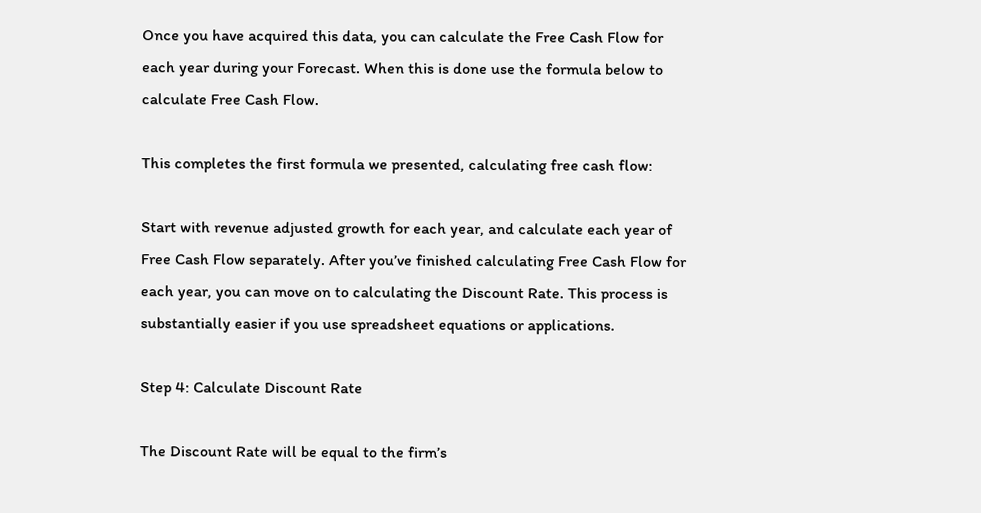Once you have acquired this data, you can calculate the Free Cash Flow for each year during your Forecast. When this is done use the formula below to calculate Free Cash Flow.

This completes the first formula we presented, calculating free cash flow:

Start with revenue adjusted growth for each year, and calculate each year of Free Cash Flow separately. After you’ve finished calculating Free Cash Flow for each year, you can move on to calculating the Discount Rate. This process is substantially easier if you use spreadsheet equations or applications.

Step 4: Calculate Discount Rate

The Discount Rate will be equal to the firm’s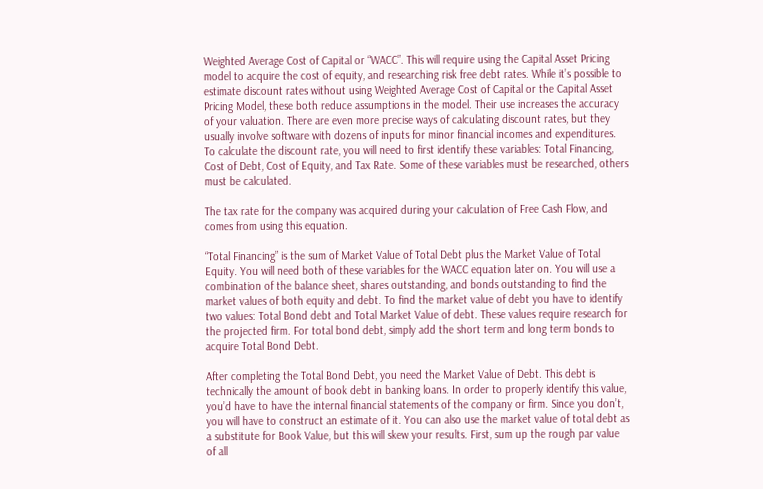Weighted Average Cost of Capital or “WACC”. This will require using the Capital Asset Pricing model to acquire the cost of equity, and researching risk free debt rates. While it’s possible to estimate discount rates without using Weighted Average Cost of Capital or the Capital Asset Pricing Model, these both reduce assumptions in the model. Their use increases the accuracy of your valuation. There are even more precise ways of calculating discount rates, but they usually involve software with dozens of inputs for minor financial incomes and expenditures. To calculate the discount rate, you will need to first identify these variables: Total Financing, Cost of Debt, Cost of Equity, and Tax Rate. Some of these variables must be researched, others must be calculated.

The tax rate for the company was acquired during your calculation of Free Cash Flow, and comes from using this equation.

“Total Financing” is the sum of Market Value of Total Debt plus the Market Value of Total Equity. You will need both of these variables for the WACC equation later on. You will use a combination of the balance sheet, shares outstanding, and bonds outstanding to find the market values of both equity and debt. To find the market value of debt you have to identify two values: Total Bond debt and Total Market Value of debt. These values require research for the projected firm. For total bond debt, simply add the short term and long term bonds to acquire Total Bond Debt.

After completing the Total Bond Debt, you need the Market Value of Debt. This debt is technically the amount of book debt in banking loans. In order to properly identify this value, you’d have to have the internal financial statements of the company or firm. Since you don’t, you will have to construct an estimate of it. You can also use the market value of total debt as a substitute for Book Value, but this will skew your results. First, sum up the rough par value of all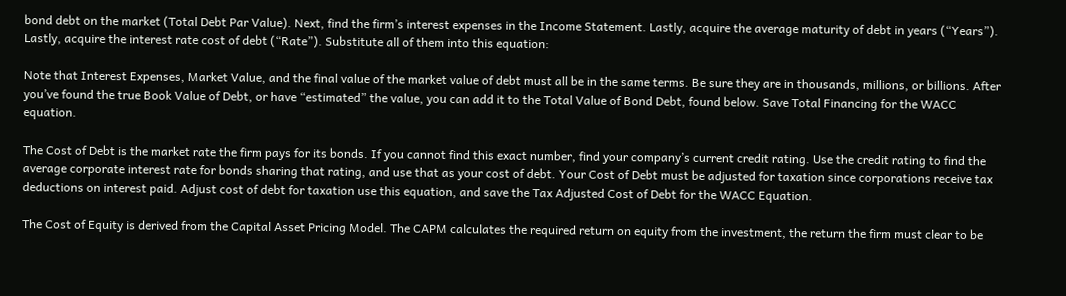bond debt on the market (Total Debt Par Value). Next, find the firm’s interest expenses in the Income Statement. Lastly, acquire the average maturity of debt in years (“Years”). Lastly, acquire the interest rate cost of debt (“Rate”). Substitute all of them into this equation:

Note that Interest Expenses, Market Value, and the final value of the market value of debt must all be in the same terms. Be sure they are in thousands, millions, or billions. After you’ve found the true Book Value of Debt, or have “estimated” the value, you can add it to the Total Value of Bond Debt, found below. Save Total Financing for the WACC equation.

The Cost of Debt is the market rate the firm pays for its bonds. If you cannot find this exact number, find your company’s current credit rating. Use the credit rating to find the average corporate interest rate for bonds sharing that rating, and use that as your cost of debt. Your Cost of Debt must be adjusted for taxation since corporations receive tax deductions on interest paid. Adjust cost of debt for taxation use this equation, and save the Tax Adjusted Cost of Debt for the WACC Equation.

The Cost of Equity is derived from the Capital Asset Pricing Model. The CAPM calculates the required return on equity from the investment, the return the firm must clear to be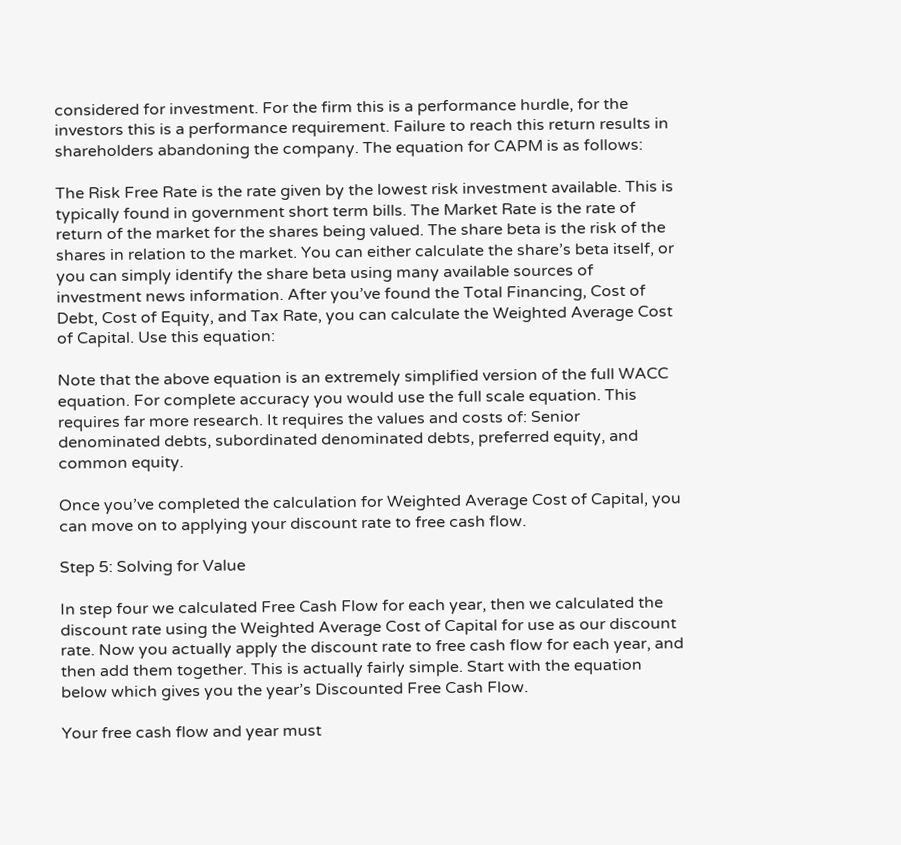considered for investment. For the firm this is a performance hurdle, for the investors this is a performance requirement. Failure to reach this return results in shareholders abandoning the company. The equation for CAPM is as follows:

The Risk Free Rate is the rate given by the lowest risk investment available. This is typically found in government short term bills. The Market Rate is the rate of return of the market for the shares being valued. The share beta is the risk of the shares in relation to the market. You can either calculate the share’s beta itself, or you can simply identify the share beta using many available sources of investment news information. After you’ve found the Total Financing, Cost of Debt, Cost of Equity, and Tax Rate, you can calculate the Weighted Average Cost of Capital. Use this equation:

Note that the above equation is an extremely simplified version of the full WACC equation. For complete accuracy you would use the full scale equation. This requires far more research. It requires the values and costs of: Senior denominated debts, subordinated denominated debts, preferred equity, and common equity.

Once you’ve completed the calculation for Weighted Average Cost of Capital, you can move on to applying your discount rate to free cash flow.

Step 5: Solving for Value

In step four we calculated Free Cash Flow for each year, then we calculated the discount rate using the Weighted Average Cost of Capital for use as our discount rate. Now you actually apply the discount rate to free cash flow for each year, and then add them together. This is actually fairly simple. Start with the equation below which gives you the year’s Discounted Free Cash Flow.

Your free cash flow and year must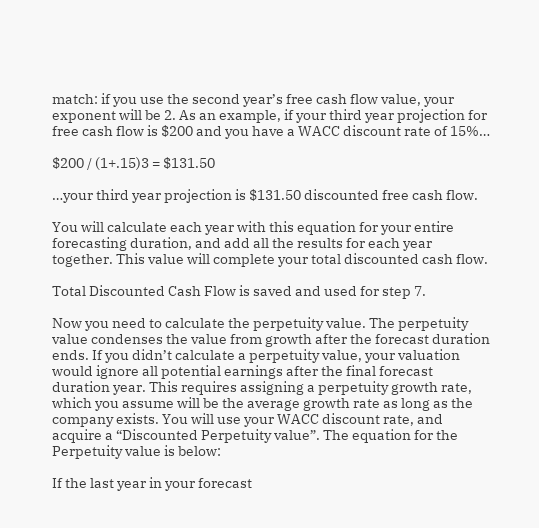match: if you use the second year’s free cash flow value, your exponent will be 2. As an example, if your third year projection for free cash flow is $200 and you have a WACC discount rate of 15%…

$200 / (1+.15)3 = $131.50

…your third year projection is $131.50 discounted free cash flow.

You will calculate each year with this equation for your entire forecasting duration, and add all the results for each year together. This value will complete your total discounted cash flow.

Total Discounted Cash Flow is saved and used for step 7.

Now you need to calculate the perpetuity value. The perpetuity value condenses the value from growth after the forecast duration ends. If you didn’t calculate a perpetuity value, your valuation would ignore all potential earnings after the final forecast duration year. This requires assigning a perpetuity growth rate, which you assume will be the average growth rate as long as the company exists. You will use your WACC discount rate, and acquire a “Discounted Perpetuity value”. The equation for the Perpetuity value is below:

If the last year in your forecast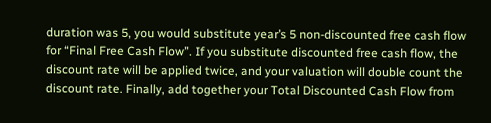duration was 5, you would substitute year’s 5 non-discounted free cash flow for “Final Free Cash Flow”. If you substitute discounted free cash flow, the discount rate will be applied twice, and your valuation will double count the discount rate. Finally, add together your Total Discounted Cash Flow from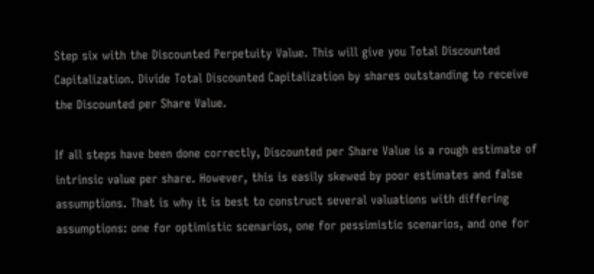Step six with the Discounted Perpetuity Value. This will give you Total Discounted Capitalization. Divide Total Discounted Capitalization by shares outstanding to receive the Discounted per Share Value.

If all steps have been done correctly, Discounted per Share Value is a rough estimate of intrinsic value per share. However, this is easily skewed by poor estimates and false assumptions. That is why it is best to construct several valuations with differing assumptions: one for optimistic scenarios, one for pessimistic scenarios, and one for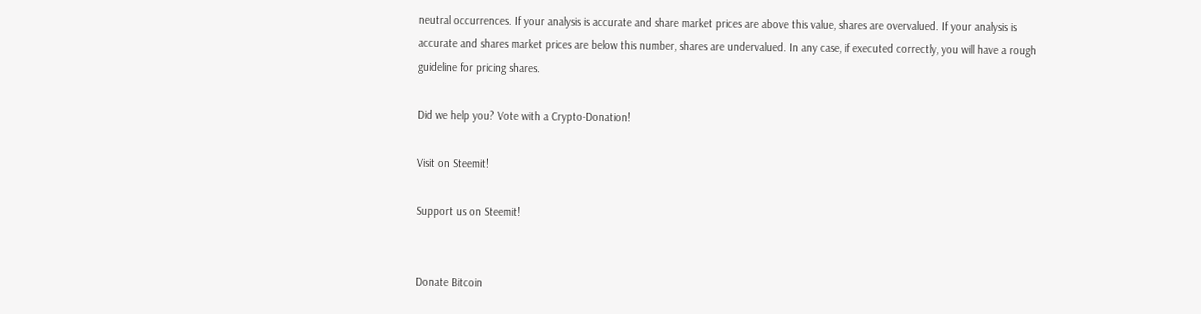neutral occurrences. If your analysis is accurate and share market prices are above this value, shares are overvalued. If your analysis is accurate and shares market prices are below this number, shares are undervalued. In any case, if executed correctly, you will have a rough guideline for pricing shares.

Did we help you? Vote with a Crypto-Donation!

Visit on Steemit!

Support us on Steemit!


Donate Bitcoin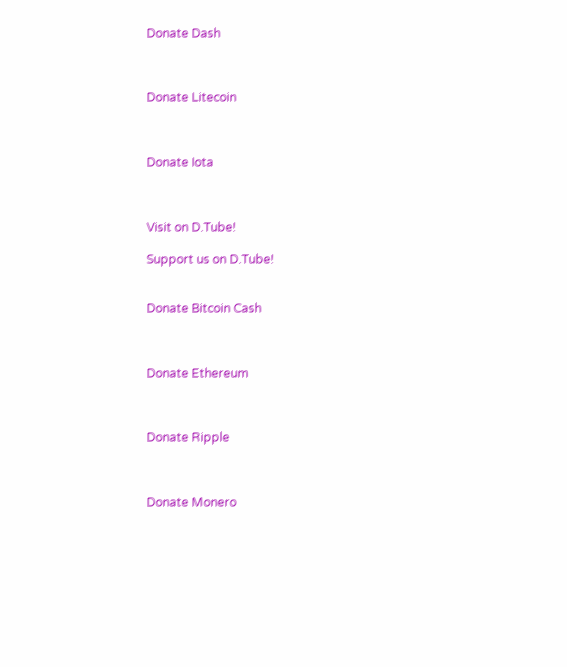Donate Dash



Donate Litecoin



Donate Iota



Visit on D.Tube!

Support us on D.Tube!


Donate Bitcoin Cash



Donate Ethereum



Donate Ripple



Donate Monero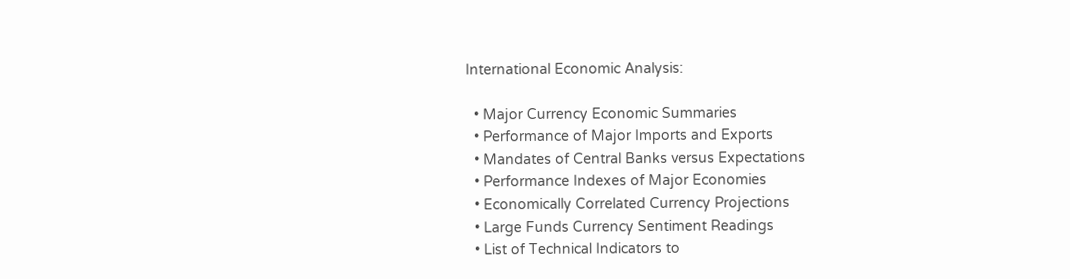International Economic Analysis:

  • Major Currency Economic Summaries
  • Performance of Major Imports and Exports
  • Mandates of Central Banks versus Expectations
  • Performance Indexes of Major Economies
  • Economically Correlated Currency Projections
  • Large Funds Currency Sentiment Readings
  • List of Technical Indicators to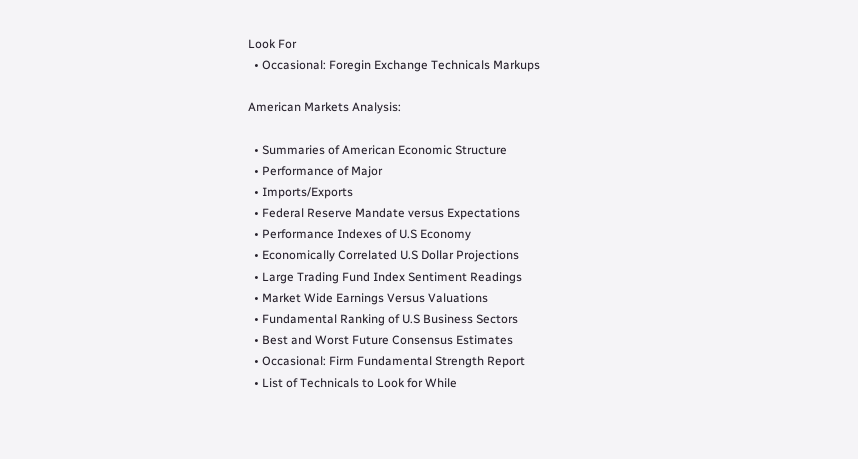Look For
  • Occasional: Foregin Exchange Technicals Markups

American Markets Analysis:

  • Summaries of American Economic Structure
  • Performance of Major
  • Imports/Exports
  • Federal Reserve Mandate versus Expectations
  • Performance Indexes of U.S Economy
  • Economically Correlated U.S Dollar Projections
  • Large Trading Fund Index Sentiment Readings
  • Market Wide Earnings Versus Valuations
  • Fundamental Ranking of U.S Business Sectors
  • Best and Worst Future Consensus Estimates
  • Occasional: Firm Fundamental Strength Report
  • List of Technicals to Look for While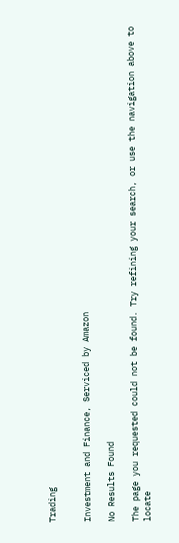Trading


Investment and Finance, Serviced by Amazon

No Results Found

The page you requested could not be found. Try refining your search, or use the navigation above to locate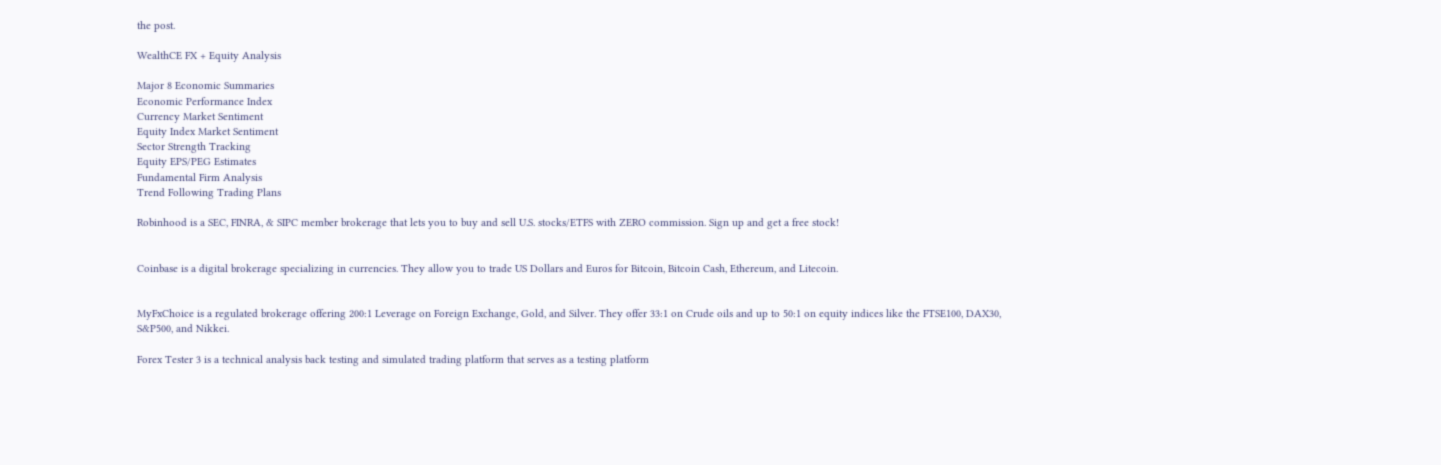the post.

WealthCE FX + Equity Analysis

Major 8 Economic Summaries
Economic Performance Index
Currency Market Sentiment
Equity Index Market Sentiment
Sector Strength Tracking
Equity EPS/PEG Estimates
Fundamental Firm Analysis
Trend Following Trading Plans

Robinhood is a SEC, FINRA, & SIPC member brokerage that lets you to buy and sell U.S. stocks/ETFS with ZERO commission. Sign up and get a free stock!


Coinbase is a digital brokerage specializing in currencies. They allow you to trade US Dollars and Euros for Bitcoin, Bitcoin Cash, Ethereum, and Litecoin.


MyFxChoice is a regulated brokerage offering 200:1 Leverage on Foreign Exchange, Gold, and Silver. They offer 33:1 on Crude oils and up to 50:1 on equity indices like the FTSE100, DAX30, S&P500, and Nikkei.

Forex Tester 3 is a technical analysis back testing and simulated trading platform that serves as a testing platform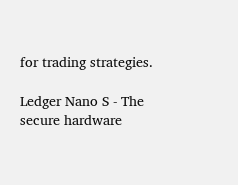for trading strategies.

Ledger Nano S - The secure hardware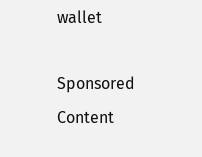wallet

Sponsored Content